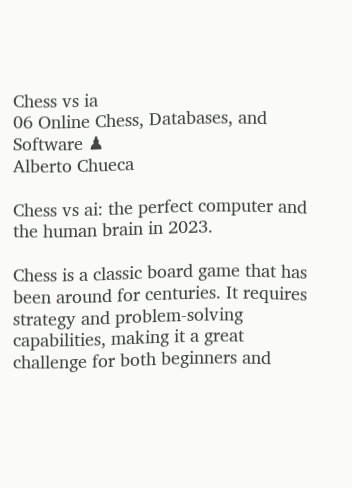Chess vs ia
06 Online Chess, Databases, and Software ♟
Alberto Chueca

Chess vs ai: the perfect computer and the human brain in 2023.

Chess is a classic board game that has been around for centuries. It requires strategy and problem-solving capabilities, making it a great challenge for both beginners and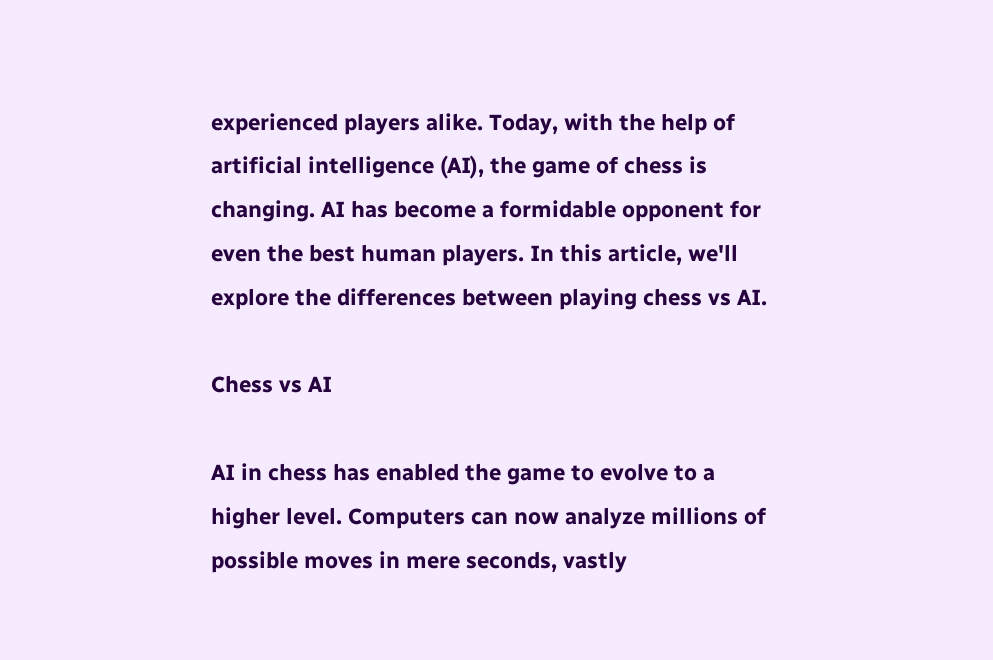experienced players alike. Today, with the help of artificial intelligence (AI), the game of chess is changing. AI has become a formidable opponent for even the best human players. In this article, we'll explore the differences between playing chess vs AI.

Chess vs AI

AI in chess has enabled the game to evolve to a higher level. Computers can now analyze millions of possible moves in mere seconds, vastly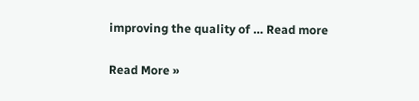improving the quality of … Read more

Read More »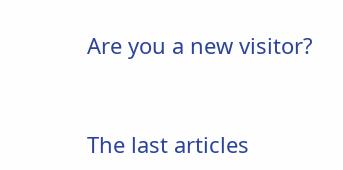Are you a new visitor?


The last articles